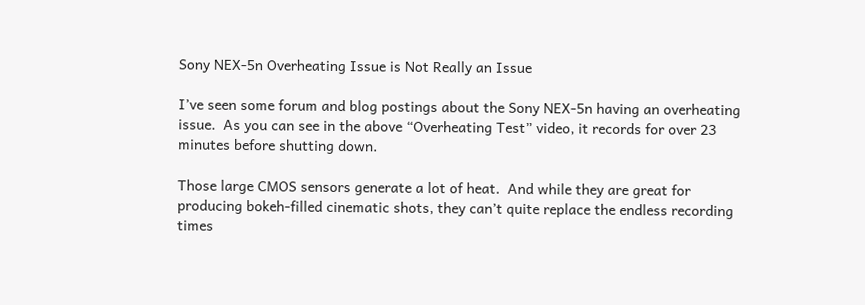Sony NEX-5n Overheating Issue is Not Really an Issue

I’ve seen some forum and blog postings about the Sony NEX-5n having an overheating issue.  As you can see in the above “Overheating Test” video, it records for over 23 minutes before shutting down.

Those large CMOS sensors generate a lot of heat.  And while they are great for producing bokeh-filled cinematic shots, they can’t quite replace the endless recording times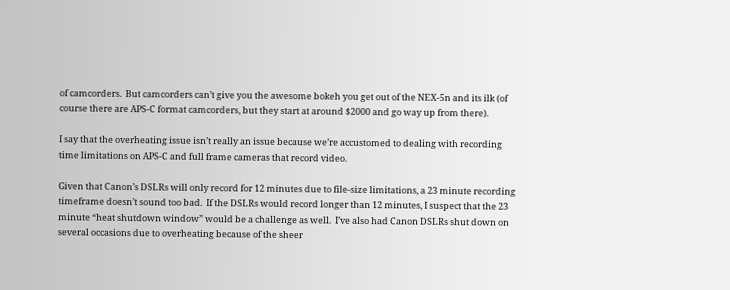of camcorders.  But camcorders can’t give you the awesome bokeh you get out of the NEX-5n and its ilk (of course there are APS-C format camcorders, but they start at around $2000 and go way up from there).

I say that the overheating issue isn’t really an issue because we’re accustomed to dealing with recording time limitations on APS-C and full frame cameras that record video.

Given that Canon’s DSLRs will only record for 12 minutes due to file-size limitations, a 23 minute recording timeframe doesn’t sound too bad.  If the DSLRs would record longer than 12 minutes, I suspect that the 23 minute “heat shutdown window” would be a challenge as well.  I’ve also had Canon DSLRs shut down on several occasions due to overheating because of the sheer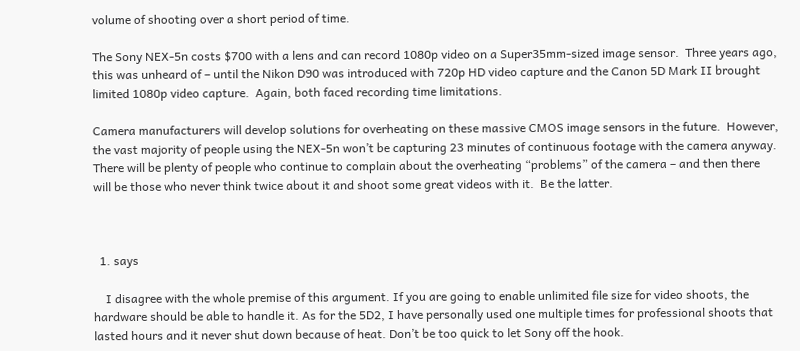volume of shooting over a short period of time.

The Sony NEX-5n costs $700 with a lens and can record 1080p video on a Super35mm-sized image sensor.  Three years ago, this was unheard of – until the Nikon D90 was introduced with 720p HD video capture and the Canon 5D Mark II brought limited 1080p video capture.  Again, both faced recording time limitations.

Camera manufacturers will develop solutions for overheating on these massive CMOS image sensors in the future.  However, the vast majority of people using the NEX-5n won’t be capturing 23 minutes of continuous footage with the camera anyway.  There will be plenty of people who continue to complain about the overheating “problems” of the camera – and then there will be those who never think twice about it and shoot some great videos with it.  Be the latter.



  1. says

    I disagree with the whole premise of this argument. If you are going to enable unlimited file size for video shoots, the hardware should be able to handle it. As for the 5D2, I have personally used one multiple times for professional shoots that lasted hours and it never shut down because of heat. Don’t be too quick to let Sony off the hook.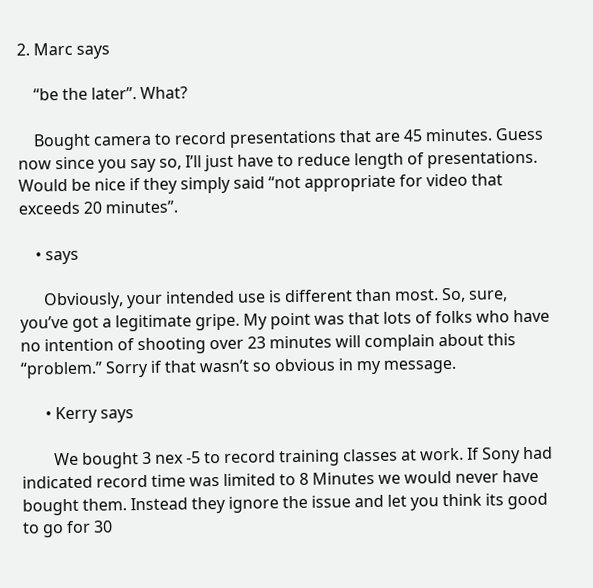2. Marc says

    “be the later”. What?

    Bought camera to record presentations that are 45 minutes. Guess now since you say so, I’ll just have to reduce length of presentations. Would be nice if they simply said “not appropriate for video that exceeds 20 minutes”.

    • says

      Obviously, your intended use is different than most. So, sure, you’ve got a legitimate gripe. My point was that lots of folks who have no intention of shooting over 23 minutes will complain about this “problem.” Sorry if that wasn’t so obvious in my message.

      • Kerry says

        We bought 3 nex -5 to record training classes at work. If Sony had indicated record time was limited to 8 Minutes we would never have bought them. Instead they ignore the issue and let you think its good to go for 30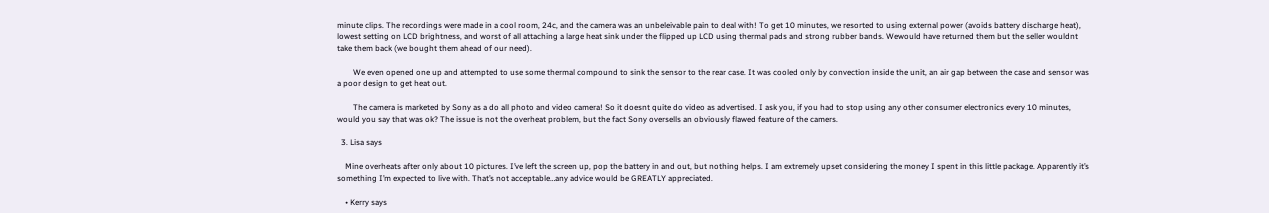minute clips. The recordings were made in a cool room, 24c, and the camera was an unbeleivable pain to deal with! To get 10 minutes, we resorted to using external power (avoids battery discharge heat), lowest setting on LCD brightness, and worst of all attaching a large heat sink under the flipped up LCD using thermal pads and strong rubber bands. Wewould have returned them but the seller wouldnt take them back (we bought them ahead of our need).

        We even opened one up and attempted to use some thermal compound to sink the sensor to the rear case. It was cooled only by convection inside the unit, an air gap between the case and sensor was a poor design to get heat out.

        The camera is marketed by Sony as a do all photo and video camera! So it doesnt quite do video as advertised. I ask you, if you had to stop using any other consumer electronics every 10 minutes, would you say that was ok? The issue is not the overheat problem, but the fact Sony oversells an obviously flawed feature of the camers.

  3. Lisa says

    Mine overheats after only about 10 pictures. I’ve left the screen up, pop the battery in and out, but nothing helps. I am extremely upset considering the money I spent in this little package. Apparently it’s something I’m expected to live with. That’s not acceptable…any advice would be GREATLY appreciated.

    • Kerry says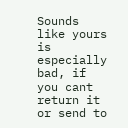Sounds like yours is especially bad, if you cant return it or send to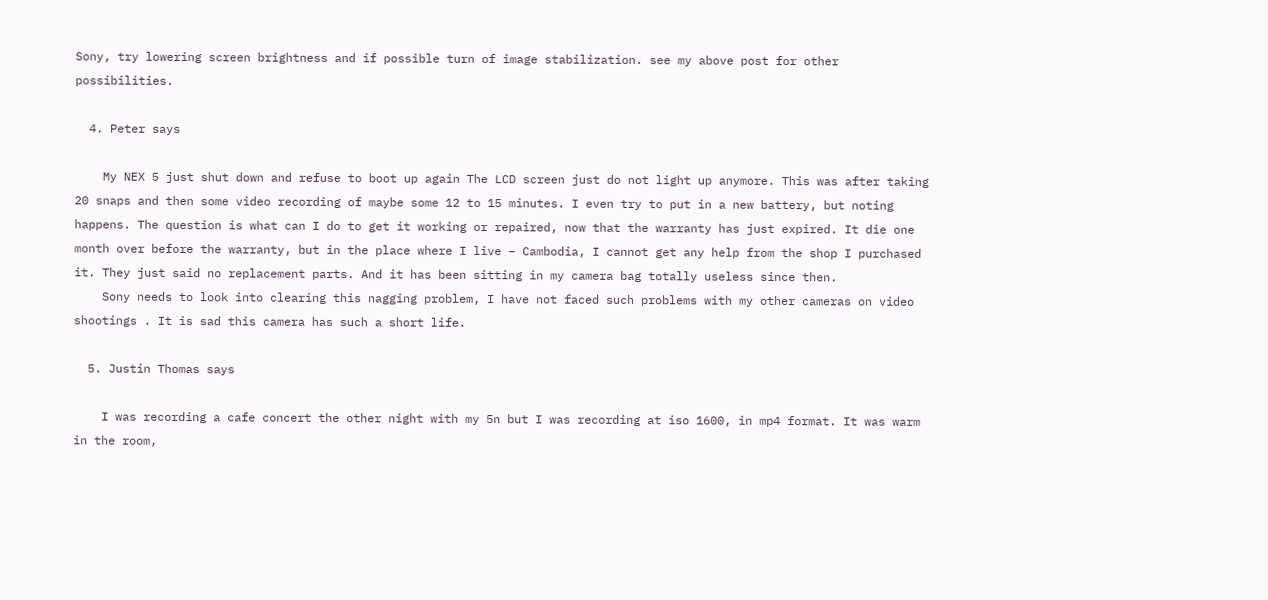Sony, try lowering screen brightness and if possible turn of image stabilization. see my above post for other possibilities.

  4. Peter says

    My NEX 5 just shut down and refuse to boot up again The LCD screen just do not light up anymore. This was after taking 20 snaps and then some video recording of maybe some 12 to 15 minutes. I even try to put in a new battery, but noting happens. The question is what can I do to get it working or repaired, now that the warranty has just expired. It die one month over before the warranty, but in the place where I live – Cambodia, I cannot get any help from the shop I purchased it. They just said no replacement parts. And it has been sitting in my camera bag totally useless since then.
    Sony needs to look into clearing this nagging problem, I have not faced such problems with my other cameras on video shootings . It is sad this camera has such a short life.

  5. Justin Thomas says

    I was recording a cafe concert the other night with my 5n but I was recording at iso 1600, in mp4 format. It was warm in the room,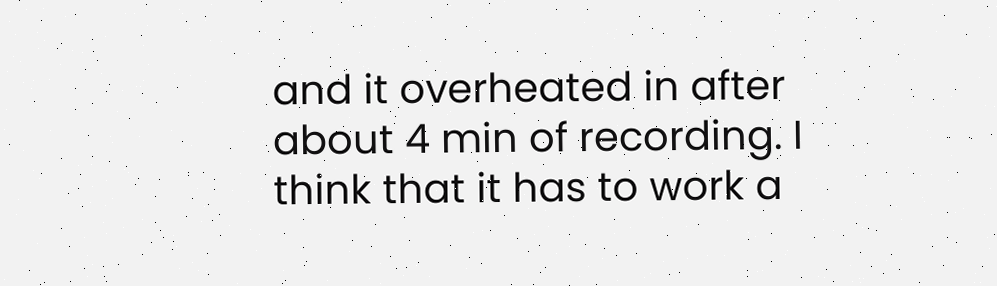and it overheated in after about 4 min of recording. I think that it has to work a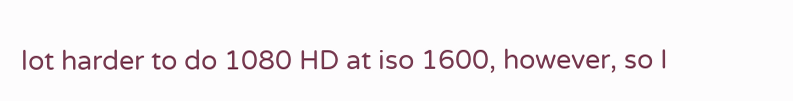lot harder to do 1080 HD at iso 1600, however, so I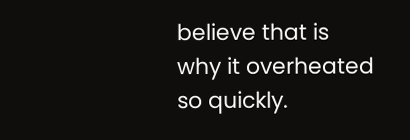believe that is why it overheated so quickly.